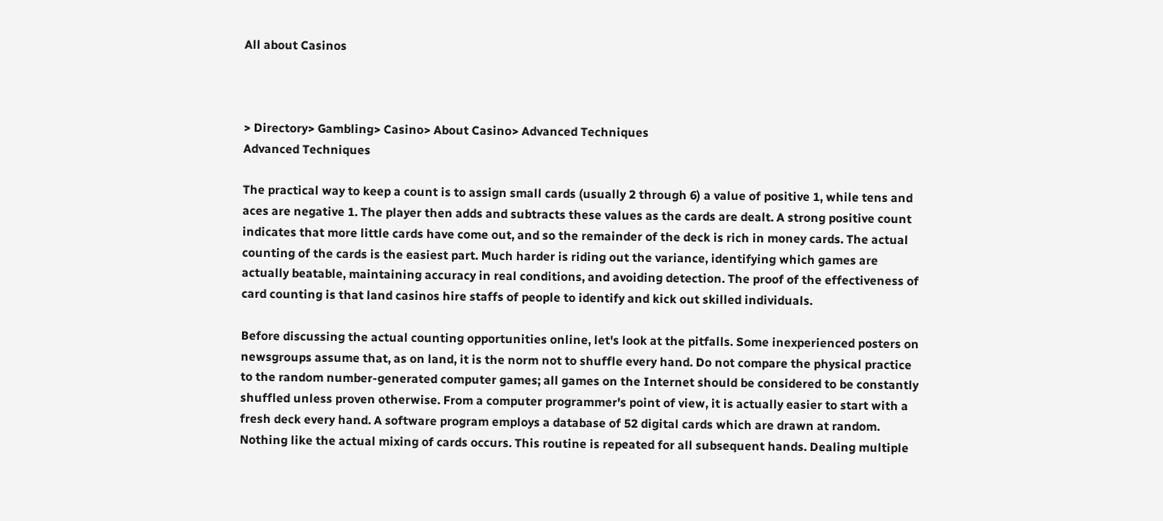All about Casinos



> Directory> Gambling> Casino> About Casino> Advanced Techniques
Advanced Techniques

The practical way to keep a count is to assign small cards (usually 2 through 6) a value of positive 1, while tens and aces are negative 1. The player then adds and subtracts these values as the cards are dealt. A strong positive count indicates that more little cards have come out, and so the remainder of the deck is rich in money cards. The actual counting of the cards is the easiest part. Much harder is riding out the variance, identifying which games are actually beatable, maintaining accuracy in real conditions, and avoiding detection. The proof of the effectiveness of card counting is that land casinos hire staffs of people to identify and kick out skilled individuals.

Before discussing the actual counting opportunities online, let's look at the pitfalls. Some inexperienced posters on newsgroups assume that, as on land, it is the norm not to shuffle every hand. Do not compare the physical practice to the random number-generated computer games; all games on the Internet should be considered to be constantly shuffled unless proven otherwise. From a computer programmer's point of view, it is actually easier to start with a fresh deck every hand. A software program employs a database of 52 digital cards which are drawn at random. Nothing like the actual mixing of cards occurs. This routine is repeated for all subsequent hands. Dealing multiple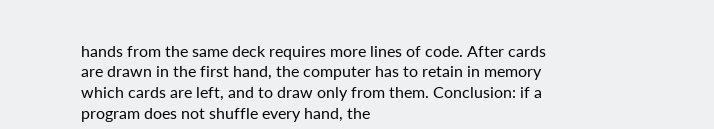hands from the same deck requires more lines of code. After cards are drawn in the first hand, the computer has to retain in memory which cards are left, and to draw only from them. Conclusion: if a program does not shuffle every hand, the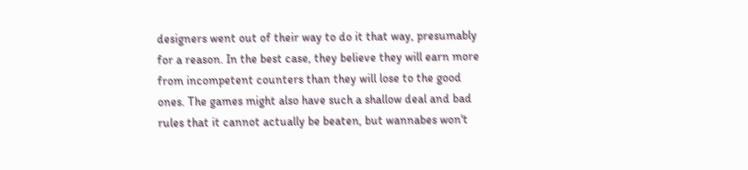designers went out of their way to do it that way, presumably for a reason. In the best case, they believe they will earn more from incompetent counters than they will lose to the good ones. The games might also have such a shallow deal and bad rules that it cannot actually be beaten, but wannabes won't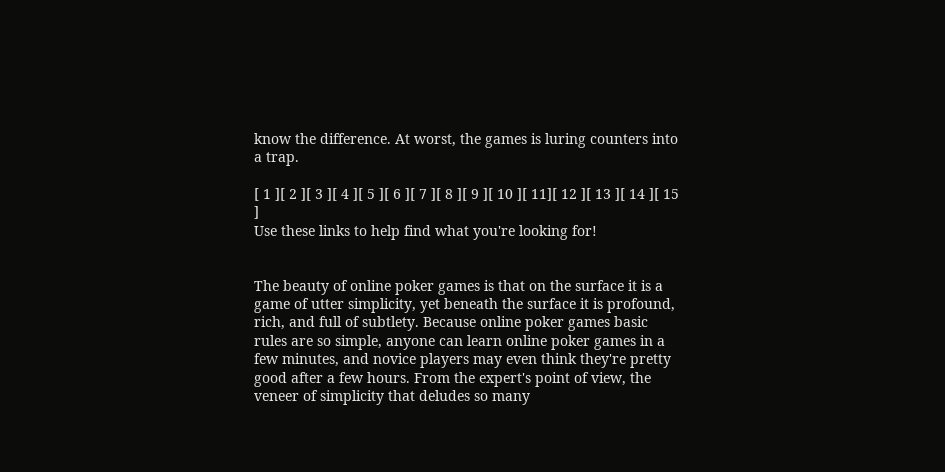know the difference. At worst, the games is luring counters into a trap.

[ 1 ][ 2 ][ 3 ][ 4 ][ 5 ][ 6 ][ 7 ][ 8 ][ 9 ][ 10 ][ 11][ 12 ][ 13 ][ 14 ][ 15 ]
Use these links to help find what you're looking for!


The beauty of online poker games is that on the surface it is a game of utter simplicity, yet beneath the surface it is profound, rich, and full of subtlety. Because online poker games basic rules are so simple, anyone can learn online poker games in a few minutes, and novice players may even think they're pretty good after a few hours. From the expert's point of view, the veneer of simplicity that deludes so many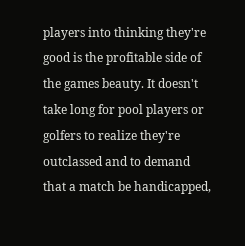players into thinking they're good is the profitable side of the games beauty. It doesn't take long for pool players or golfers to realize they're outclassed and to demand that a match be handicapped,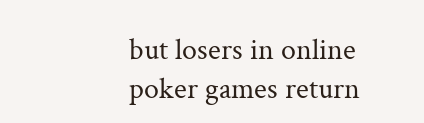but losers in online poker games return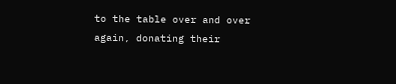to the table over and over again, donating their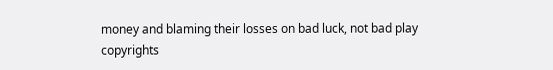money and blaming their losses on bad luck, not bad play
copyrights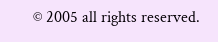© 2005 all rights reserved.